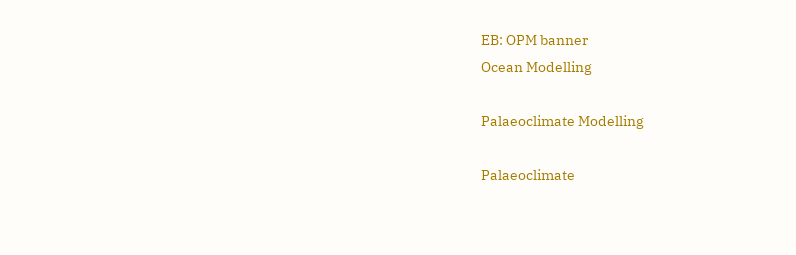EB: OPM banner
Ocean Modelling

Palaeoclimate Modelling

Palaeoclimate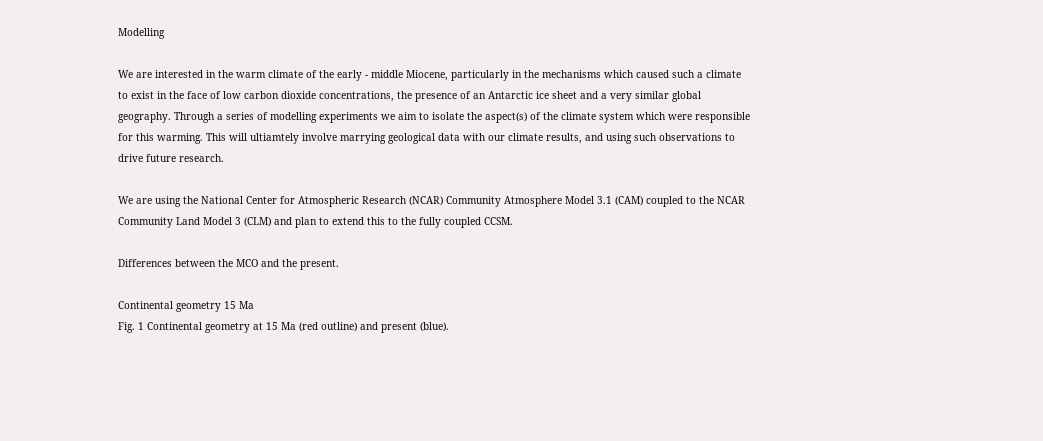Modelling

We are interested in the warm climate of the early - middle Miocene, particularly in the mechanisms which caused such a climate to exist in the face of low carbon dioxide concentrations, the presence of an Antarctic ice sheet and a very similar global geography. Through a series of modelling experiments we aim to isolate the aspect(s) of the climate system which were responsible for this warming. This will ultiamtely involve marrying geological data with our climate results, and using such observations to drive future research.

We are using the National Center for Atmospheric Research (NCAR) Community Atmosphere Model 3.1 (CAM) coupled to the NCAR Community Land Model 3 (CLM) and plan to extend this to the fully coupled CCSM.

Differences between the MCO and the present.

Continental geometry 15 Ma
Fig. 1 Continental geometry at 15 Ma (red outline) and present (blue).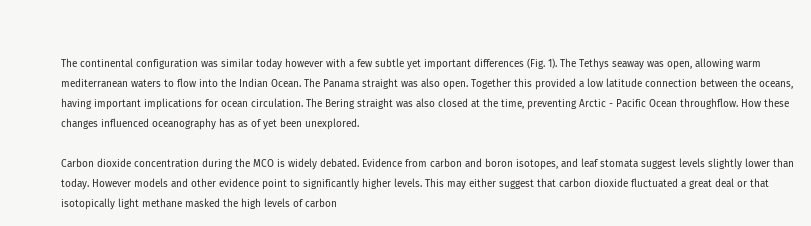The continental configuration was similar today however with a few subtle yet important differences (Fig. 1). The Tethys seaway was open, allowing warm mediterranean waters to flow into the Indian Ocean. The Panama straight was also open. Together this provided a low latitude connection between the oceans, having important implications for ocean circulation. The Bering straight was also closed at the time, preventing Arctic - Pacific Ocean throughflow. How these changes influenced oceanography has as of yet been unexplored.

Carbon dioxide concentration during the MCO is widely debated. Evidence from carbon and boron isotopes, and leaf stomata suggest levels slightly lower than today. However models and other evidence point to significantly higher levels. This may either suggest that carbon dioxide fluctuated a great deal or that isotopically light methane masked the high levels of carbon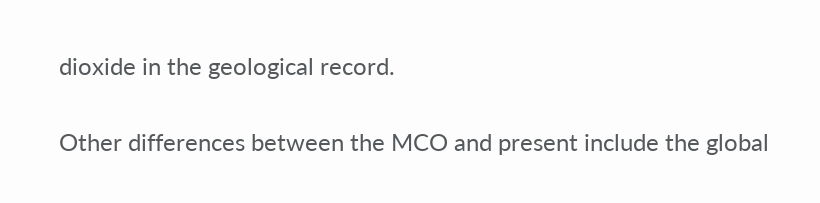dioxide in the geological record.

Other differences between the MCO and present include the global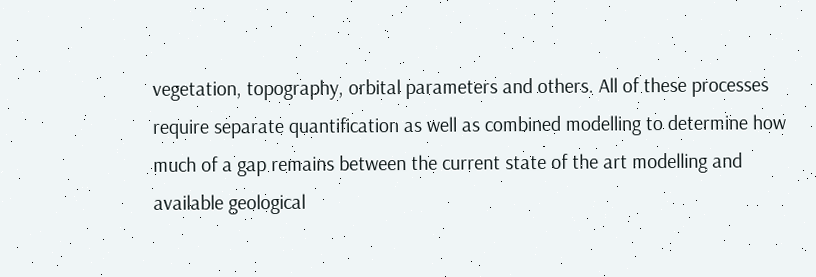vegetation, topography, orbital parameters and others. All of these processes require separate quantification as well as combined modelling to determine how much of a gap remains between the current state of the art modelling and available geological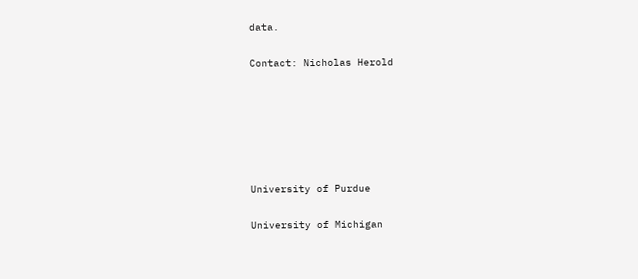data.

Contact: Nicholas Herold






University of Purdue

University of Michigan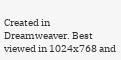Created in Dreamweaver. Best viewed in 1024x768 and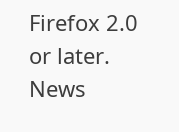Firefox 2.0 or later.
News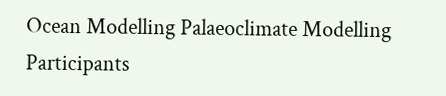Ocean Modelling Palaeoclimate Modelling Participants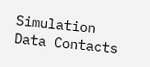Simulation Data Contacts